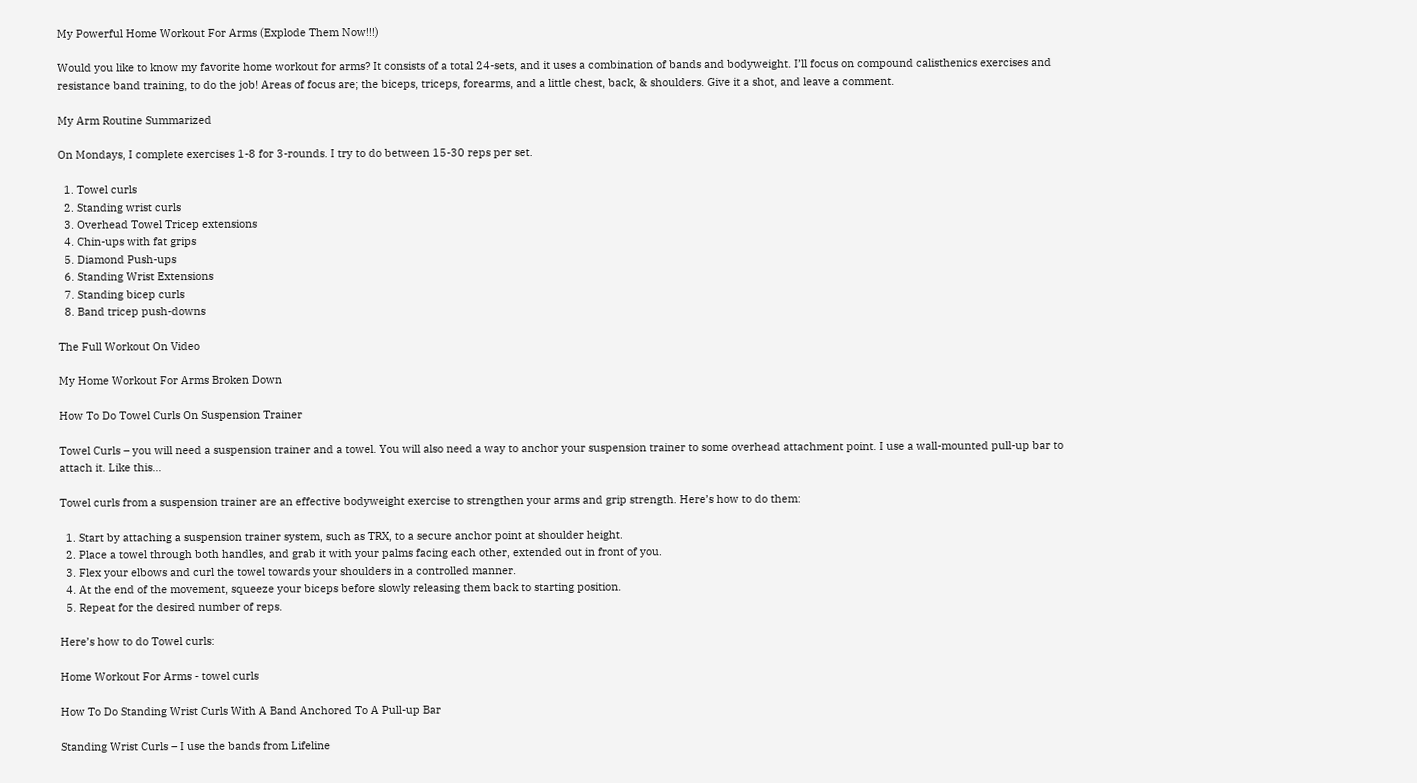My Powerful Home Workout For Arms (Explode Them Now!!!)

Would you like to know my favorite home workout for arms? It consists of a total 24-sets, and it uses a combination of bands and bodyweight. I’ll focus on compound calisthenics exercises and resistance band training, to do the job! Areas of focus are; the biceps, triceps, forearms, and a little chest, back, & shoulders. Give it a shot, and leave a comment.

My Arm Routine Summarized

On Mondays, I complete exercises 1-8 for 3-rounds. I try to do between 15-30 reps per set.

  1. Towel curls
  2. Standing wrist curls
  3. Overhead Towel Tricep extensions
  4. Chin-ups with fat grips
  5. Diamond Push-ups
  6. Standing Wrist Extensions
  7. Standing bicep curls
  8. Band tricep push-downs

The Full Workout On Video

My Home Workout For Arms Broken Down

How To Do Towel Curls On Suspension Trainer

Towel Curls – you will need a suspension trainer and a towel. You will also need a way to anchor your suspension trainer to some overhead attachment point. I use a wall-mounted pull-up bar to attach it. Like this…

Towel curls from a suspension trainer are an effective bodyweight exercise to strengthen your arms and grip strength. Here’s how to do them:

  1. Start by attaching a suspension trainer system, such as TRX, to a secure anchor point at shoulder height.
  2. Place a towel through both handles, and grab it with your palms facing each other, extended out in front of you.
  3. Flex your elbows and curl the towel towards your shoulders in a controlled manner.
  4. At the end of the movement, squeeze your biceps before slowly releasing them back to starting position.
  5. Repeat for the desired number of reps.

Here’s how to do Towel curls:

Home Workout For Arms - towel curls

How To Do Standing Wrist Curls With A Band Anchored To A Pull-up Bar

Standing Wrist Curls – I use the bands from Lifeline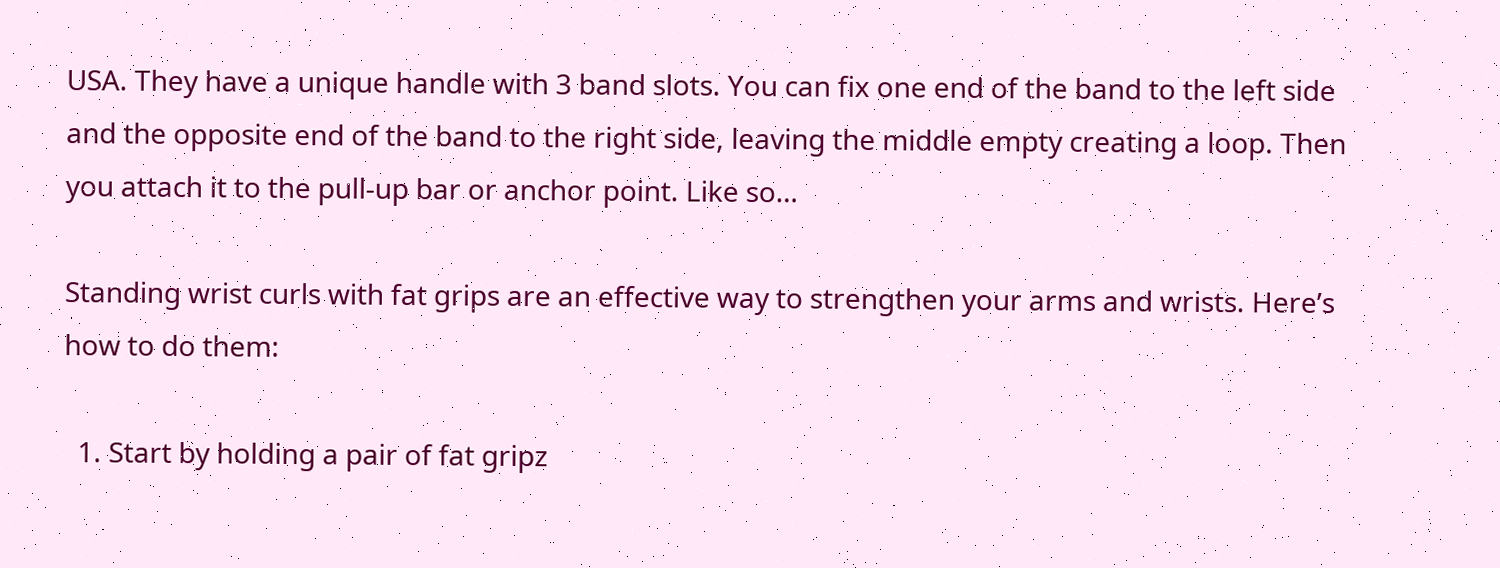USA. They have a unique handle with 3 band slots. You can fix one end of the band to the left side and the opposite end of the band to the right side, leaving the middle empty creating a loop. Then you attach it to the pull-up bar or anchor point. Like so…

Standing wrist curls with fat grips are an effective way to strengthen your arms and wrists. Here’s how to do them:

  1. Start by holding a pair of fat gripz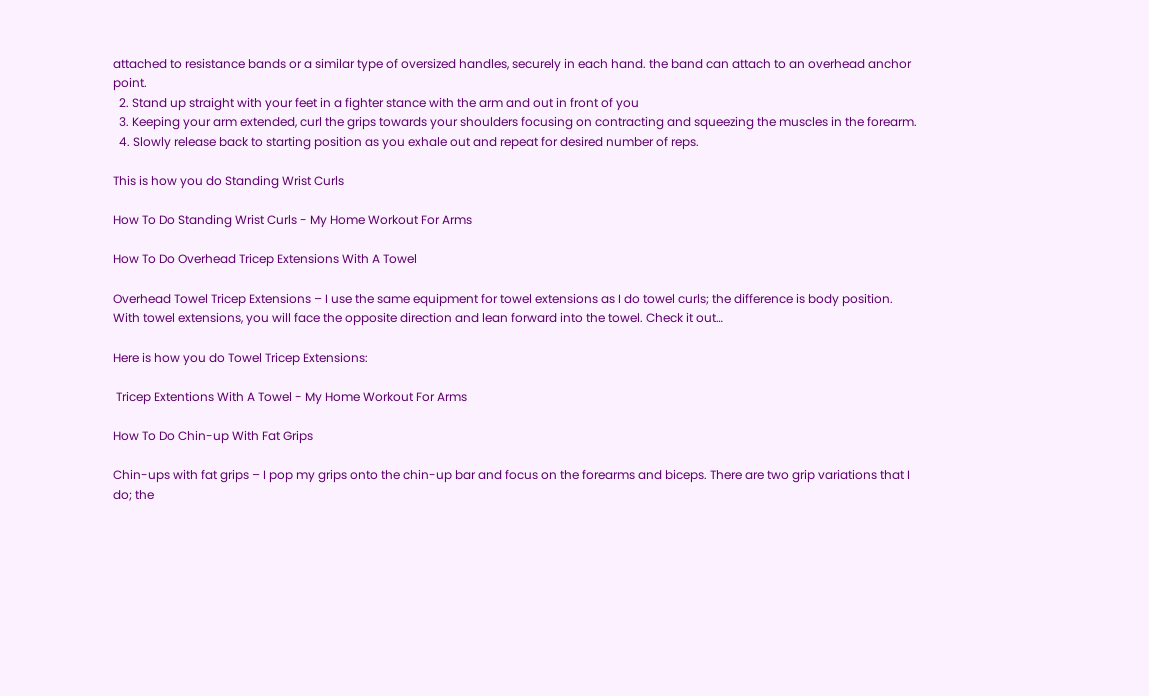attached to resistance bands or a similar type of oversized handles, securely in each hand. the band can attach to an overhead anchor point.
  2. Stand up straight with your feet in a fighter stance with the arm and out in front of you
  3. Keeping your arm extended, curl the grips towards your shoulders focusing on contracting and squeezing the muscles in the forearm.
  4. Slowly release back to starting position as you exhale out and repeat for desired number of reps.

This is how you do Standing Wrist Curls

How To Do Standing Wrist Curls - My Home Workout For Arms

How To Do Overhead Tricep Extensions With A Towel

Overhead Towel Tricep Extensions – I use the same equipment for towel extensions as I do towel curls; the difference is body position. With towel extensions, you will face the opposite direction and lean forward into the towel. Check it out…

Here is how you do Towel Tricep Extensions:

 Tricep Extentions With A Towel - My Home Workout For Arms

How To Do Chin-up With Fat Grips

Chin-ups with fat grips – I pop my grips onto the chin-up bar and focus on the forearms and biceps. There are two grip variations that I do; the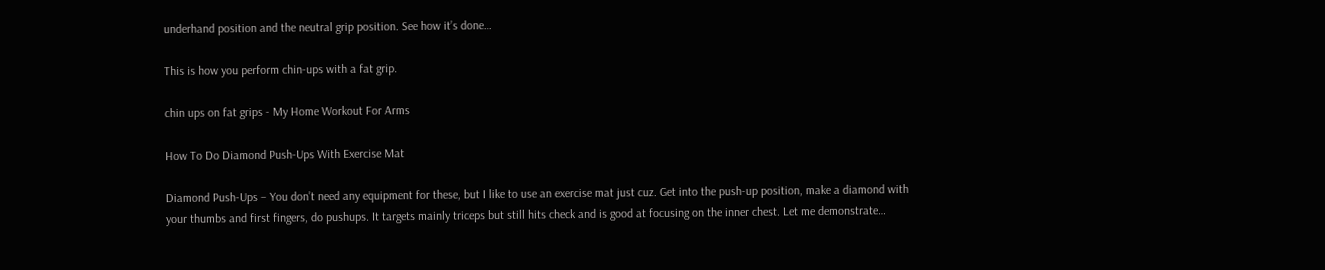underhand position and the neutral grip position. See how it’s done…

This is how you perform chin-ups with a fat grip.

chin ups on fat grips - My Home Workout For Arms

How To Do Diamond Push-Ups With Exercise Mat

Diamond Push-Ups – You don’t need any equipment for these, but I like to use an exercise mat just cuz. Get into the push-up position, make a diamond with your thumbs and first fingers, do pushups. It targets mainly triceps but still hits check and is good at focusing on the inner chest. Let me demonstrate…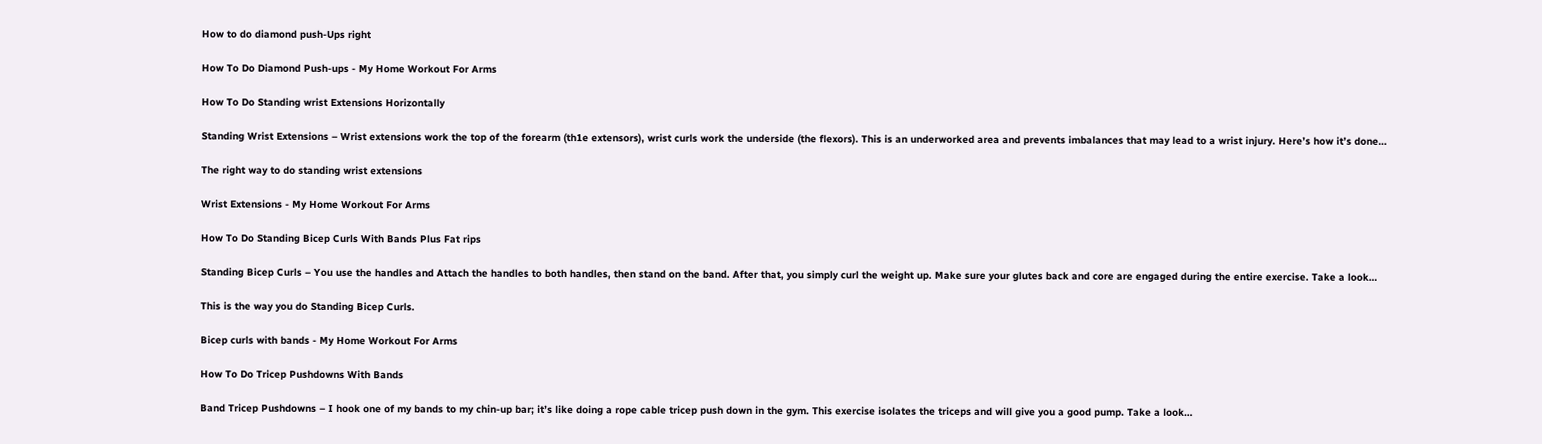How to do diamond push-Ups right

How To Do Diamond Push-ups - My Home Workout For Arms

How To Do Standing wrist Extensions Horizontally

Standing Wrist Extensions – Wrist extensions work the top of the forearm (th1e extensors), wrist curls work the underside (the flexors). This is an underworked area and prevents imbalances that may lead to a wrist injury. Here’s how it’s done…

The right way to do standing wrist extensions

Wrist Extensions - My Home Workout For Arms

How To Do Standing Bicep Curls With Bands Plus Fat rips

Standing Bicep Curls – You use the handles and Attach the handles to both handles, then stand on the band. After that, you simply curl the weight up. Make sure your glutes back and core are engaged during the entire exercise. Take a look…

This is the way you do Standing Bicep Curls.

Bicep curls with bands - My Home Workout For Arms

How To Do Tricep Pushdowns With Bands

Band Tricep Pushdowns – I hook one of my bands to my chin-up bar; it’s like doing a rope cable tricep push down in the gym. This exercise isolates the triceps and will give you a good pump. Take a look…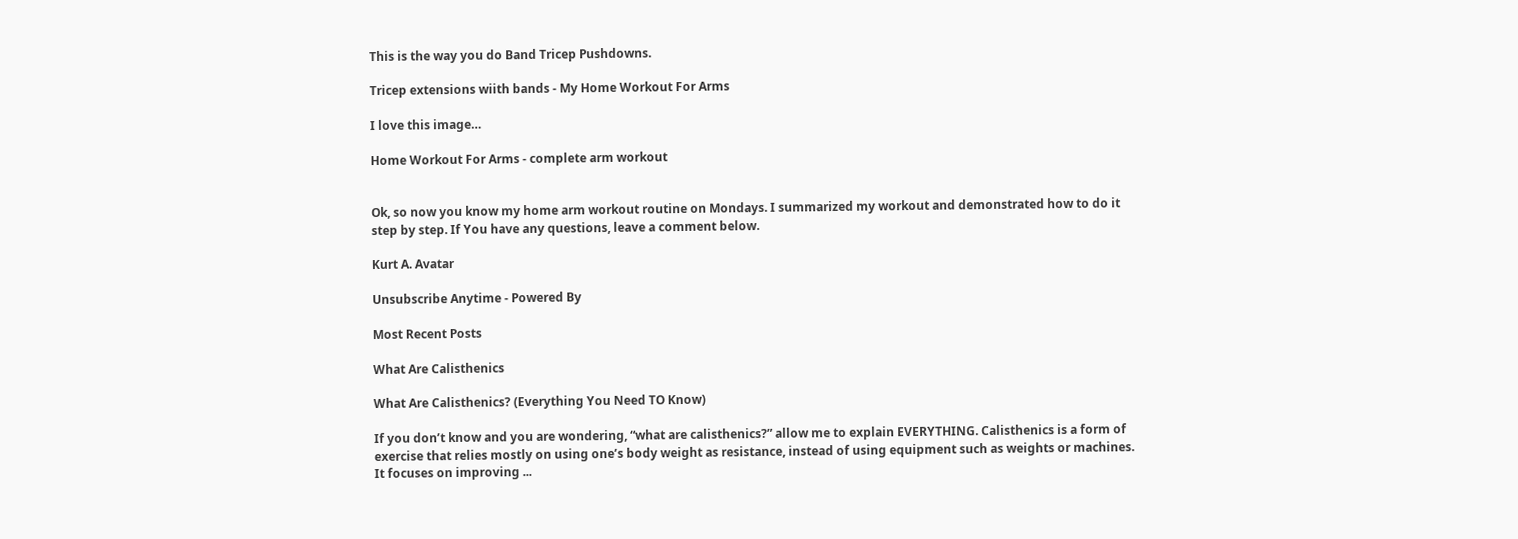This is the way you do Band Tricep Pushdowns.

Tricep extensions wiith bands - My Home Workout For Arms

I love this image…

Home Workout For Arms - complete arm workout


Ok, so now you know my home arm workout routine on Mondays. I summarized my workout and demonstrated how to do it step by step. If You have any questions, leave a comment below.

Kurt A. Avatar

Unsubscribe Anytime - Powered By

Most Recent Posts

What Are Calisthenics

What Are Calisthenics? (Everything You Need TO Know)

If you don’t know and you are wondering, “what are calisthenics?” allow me to explain EVERYTHING. Calisthenics is a form of exercise that relies mostly on using one’s body weight as resistance, instead of using equipment such as weights or machines. It focuses on improving ...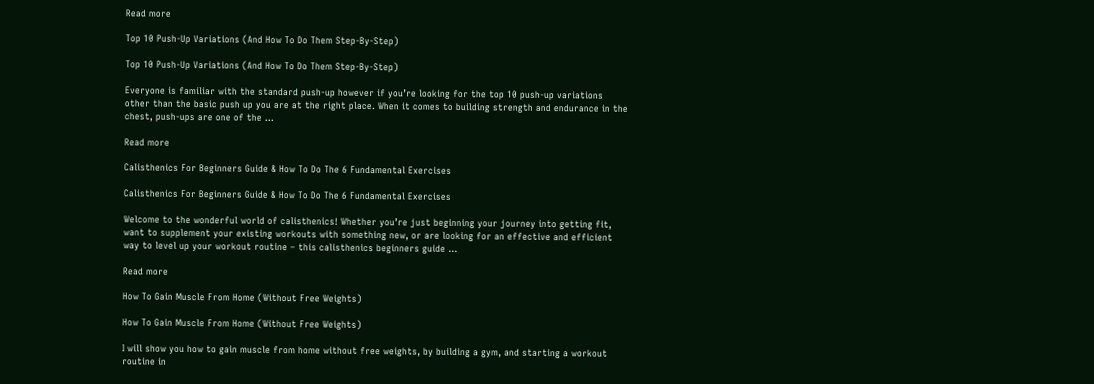Read more

Top 10 Push-Up Variations (And How To Do Them Step-By-Step)

Top 10 Push-Up Variations (And How To Do Them Step-By-Step)

Everyone is familiar with the standard push-up however if you’re looking for the top 10 push-up variations other than the basic push up you are at the right place. When it comes to building strength and endurance in the chest, push-ups are one of the ...

Read more

Calisthenics For Beginners Guide & How To Do The 6 Fundamental Exercises

Calisthenics For Beginners Guide & How To Do The 6 Fundamental Exercises

Welcome to the wonderful world of calisthenics! Whether you’re just beginning your journey into getting fit, want to supplement your existing workouts with something new, or are looking for an effective and efficient way to level up your workout routine – this calisthenics beginners guide ...

Read more

How To Gain Muscle From Home (Without Free Weights)

How To Gain Muscle From Home (Without Free Weights)

I will show you how to gain muscle from home without free weights, by building a gym, and starting a workout routine in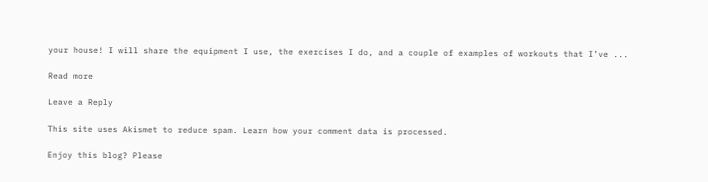your house! I will share the equipment I use, the exercises I do, and a couple of examples of workouts that I’ve ...

Read more

Leave a Reply

This site uses Akismet to reduce spam. Learn how your comment data is processed.

Enjoy this blog? Please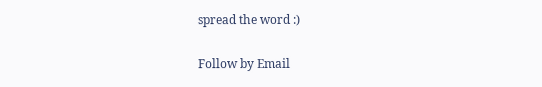spread the word :)

Follow by Email